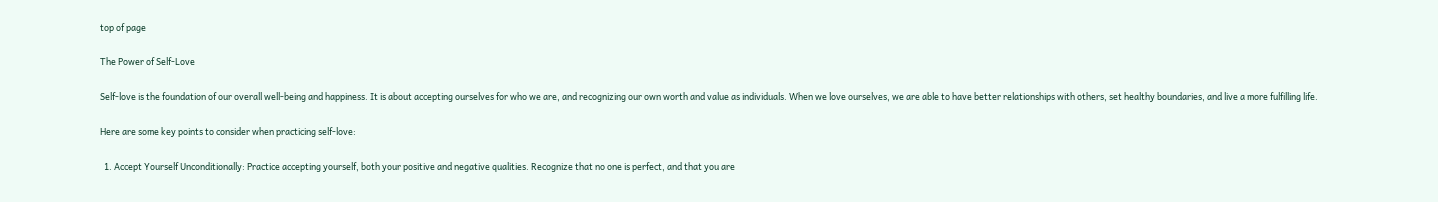top of page

The Power of Self-Love

Self-love is the foundation of our overall well-being and happiness. It is about accepting ourselves for who we are, and recognizing our own worth and value as individuals. When we love ourselves, we are able to have better relationships with others, set healthy boundaries, and live a more fulfilling life.

Here are some key points to consider when practicing self-love:

  1. Accept Yourself Unconditionally: Practice accepting yourself, both your positive and negative qualities. Recognize that no one is perfect, and that you are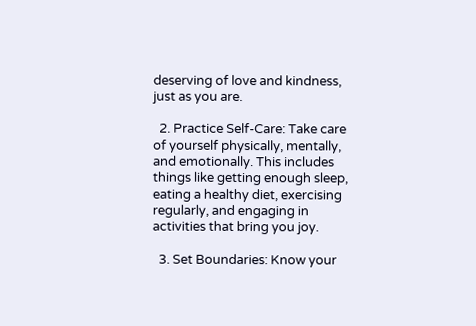deserving of love and kindness, just as you are.

  2. Practice Self-Care: Take care of yourself physically, mentally, and emotionally. This includes things like getting enough sleep, eating a healthy diet, exercising regularly, and engaging in activities that bring you joy.

  3. Set Boundaries: Know your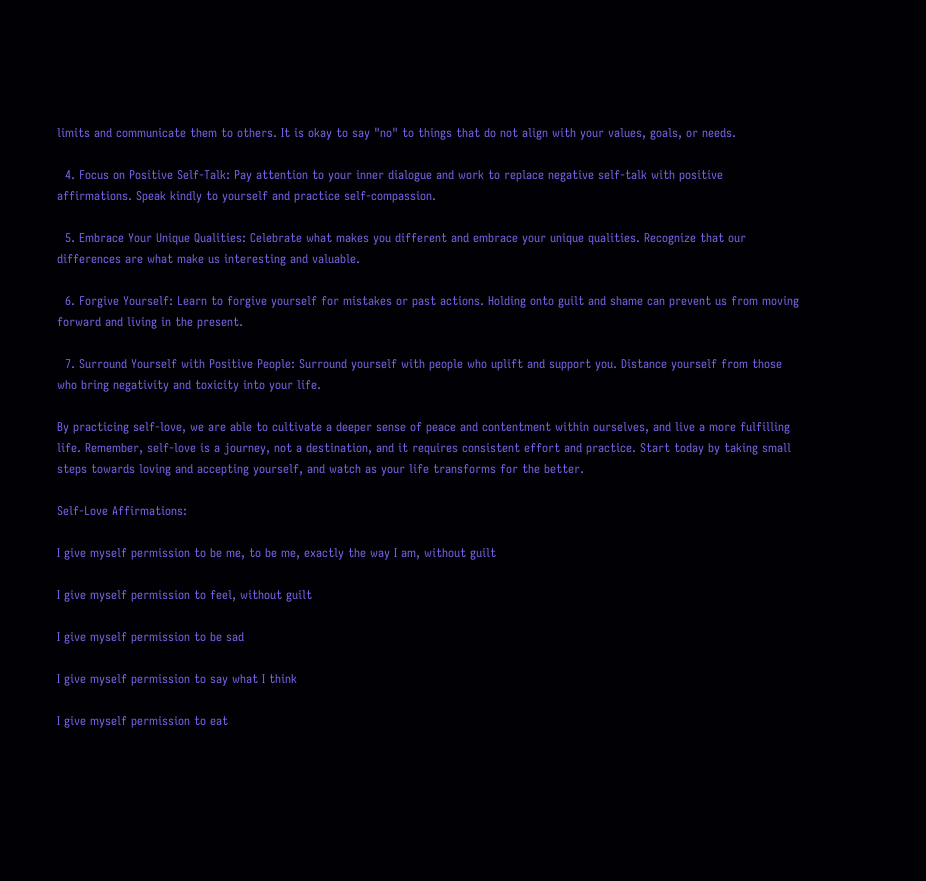limits and communicate them to others. It is okay to say "no" to things that do not align with your values, goals, or needs.

  4. Focus on Positive Self-Talk: Pay attention to your inner dialogue and work to replace negative self-talk with positive affirmations. Speak kindly to yourself and practice self-compassion.

  5. Embrace Your Unique Qualities: Celebrate what makes you different and embrace your unique qualities. Recognize that our differences are what make us interesting and valuable.

  6. Forgive Yourself: Learn to forgive yourself for mistakes or past actions. Holding onto guilt and shame can prevent us from moving forward and living in the present.

  7. Surround Yourself with Positive People: Surround yourself with people who uplift and support you. Distance yourself from those who bring negativity and toxicity into your life.

By practicing self-love, we are able to cultivate a deeper sense of peace and contentment within ourselves, and live a more fulfilling life. Remember, self-love is a journey, not a destination, and it requires consistent effort and practice. Start today by taking small steps towards loving and accepting yourself, and watch as your life transforms for the better.

Self-Love Affirmations:

I give myself permission to be me, to be me, exactly the way I am, without guilt

I give myself permission to feel, without guilt

I give myself permission to be sad

I give myself permission to say what I think

I give myself permission to eat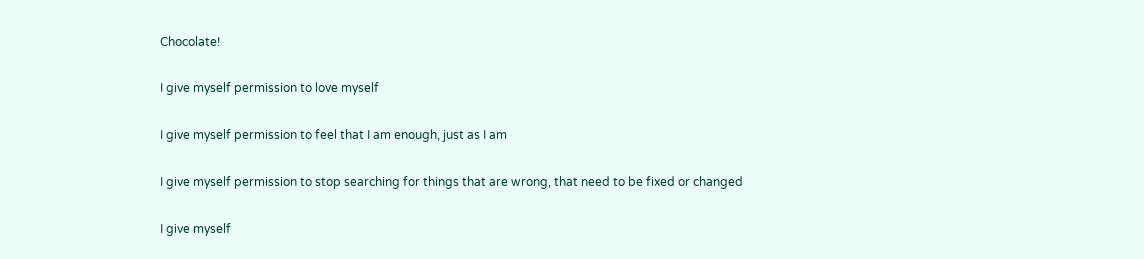Chocolate!

I give myself permission to love myself

I give myself permission to feel that I am enough, just as I am

I give myself permission to stop searching for things that are wrong, that need to be fixed or changed

I give myself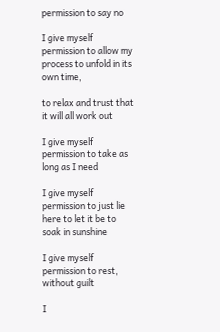permission to say no

I give myself permission to allow my process to unfold in its own time,

to relax and trust that it will all work out

I give myself permission to take as long as I need

I give myself permission to just lie here to let it be to soak in sunshine

I give myself permission to rest, without guilt

I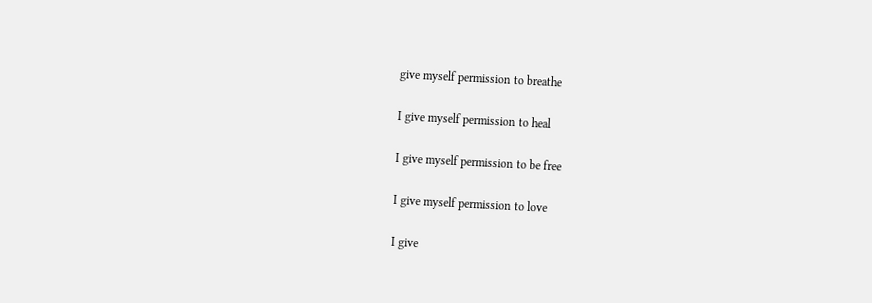give myself permission to breathe

I give myself permission to heal

I give myself permission to be free

I give myself permission to love

I give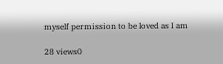myself permission to be loved as I am

28 views0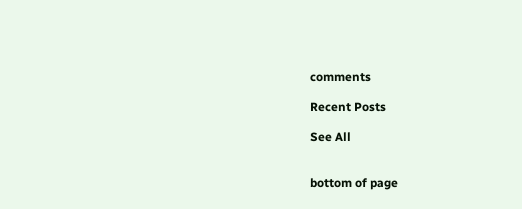comments

Recent Posts

See All


bottom of page